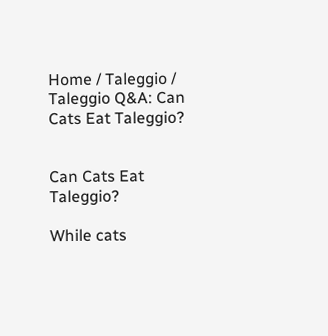Home / Taleggio / Taleggio Q&A: Can Cats Eat Taleggio?


Can Cats Eat Taleggio?

While cats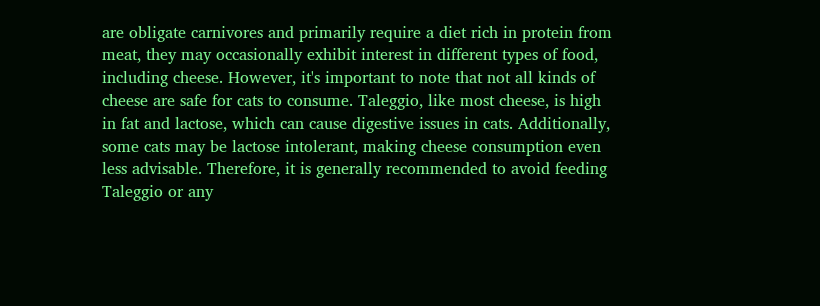are obligate carnivores and primarily require a diet rich in protein from meat, they may occasionally exhibit interest in different types of food, including cheese. However, it's important to note that not all kinds of cheese are safe for cats to consume. Taleggio, like most cheese, is high in fat and lactose, which can cause digestive issues in cats. Additionally, some cats may be lactose intolerant, making cheese consumption even less advisable. Therefore, it is generally recommended to avoid feeding Taleggio or any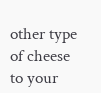other type of cheese to your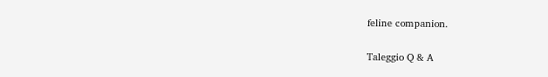feline companion.

Taleggio Q & A